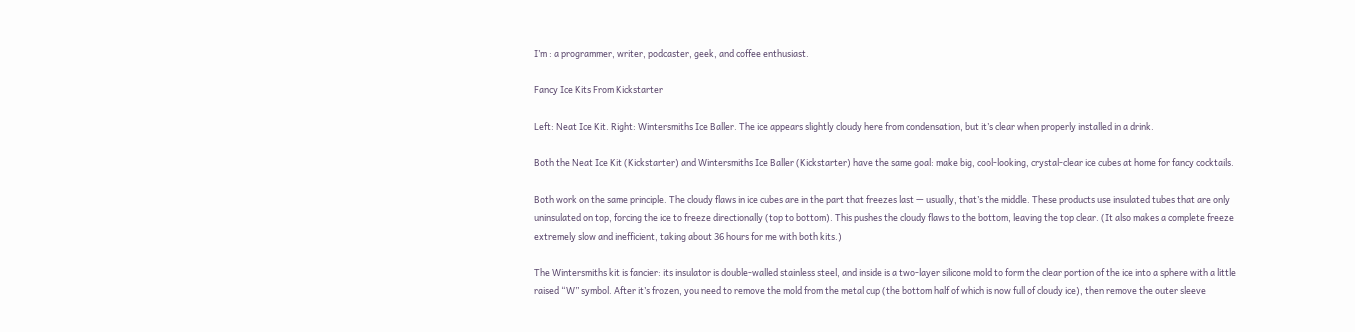I’m : a programmer, writer, podcaster, geek, and coffee enthusiast.

Fancy Ice Kits From Kickstarter

Left: Neat Ice Kit. Right: Wintersmiths Ice Baller. The ice appears slightly cloudy here from condensation, but it’s clear when properly installed in a drink.

Both the Neat Ice Kit (Kickstarter) and Wintersmiths Ice Baller (Kickstarter) have the same goal: make big, cool-looking, crystal-clear ice cubes at home for fancy cocktails.

Both work on the same principle. The cloudy flaws in ice cubes are in the part that freezes last — usually, that’s the middle. These products use insulated tubes that are only uninsulated on top, forcing the ice to freeze directionally (top to bottom). This pushes the cloudy flaws to the bottom, leaving the top clear. (It also makes a complete freeze extremely slow and inefficient, taking about 36 hours for me with both kits.)

The Wintersmiths kit is fancier: its insulator is double-walled stainless steel, and inside is a two-layer silicone mold to form the clear portion of the ice into a sphere with a little raised “W” symbol. After it’s frozen, you need to remove the mold from the metal cup (the bottom half of which is now full of cloudy ice), then remove the outer sleeve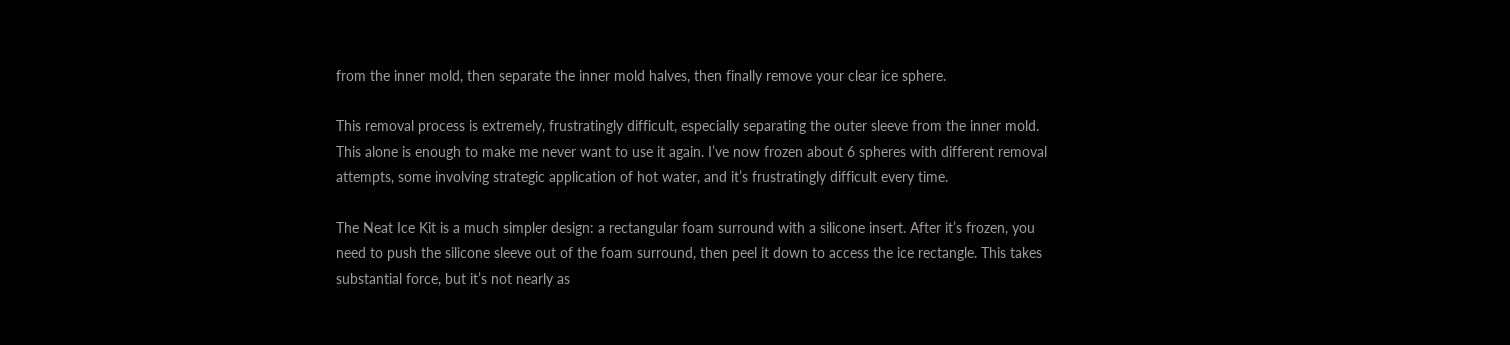from the inner mold, then separate the inner mold halves, then finally remove your clear ice sphere.

This removal process is extremely, frustratingly difficult, especially separating the outer sleeve from the inner mold. This alone is enough to make me never want to use it again. I’ve now frozen about 6 spheres with different removal attempts, some involving strategic application of hot water, and it’s frustratingly difficult every time.

The Neat Ice Kit is a much simpler design: a rectangular foam surround with a silicone insert. After it’s frozen, you need to push the silicone sleeve out of the foam surround, then peel it down to access the ice rectangle. This takes substantial force, but it’s not nearly as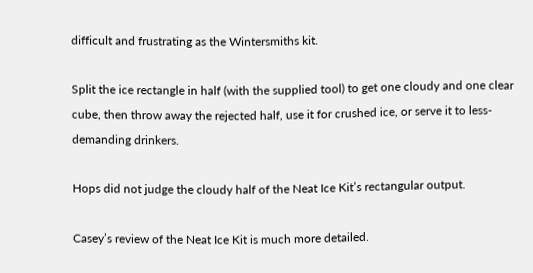difficult and frustrating as the Wintersmiths kit.

Split the ice rectangle in half (with the supplied tool) to get one cloudy and one clear cube, then throw away the rejected half, use it for crushed ice, or serve it to less-demanding drinkers.

Hops did not judge the cloudy half of the Neat Ice Kit’s rectangular output.

Casey’s review of the Neat Ice Kit is much more detailed.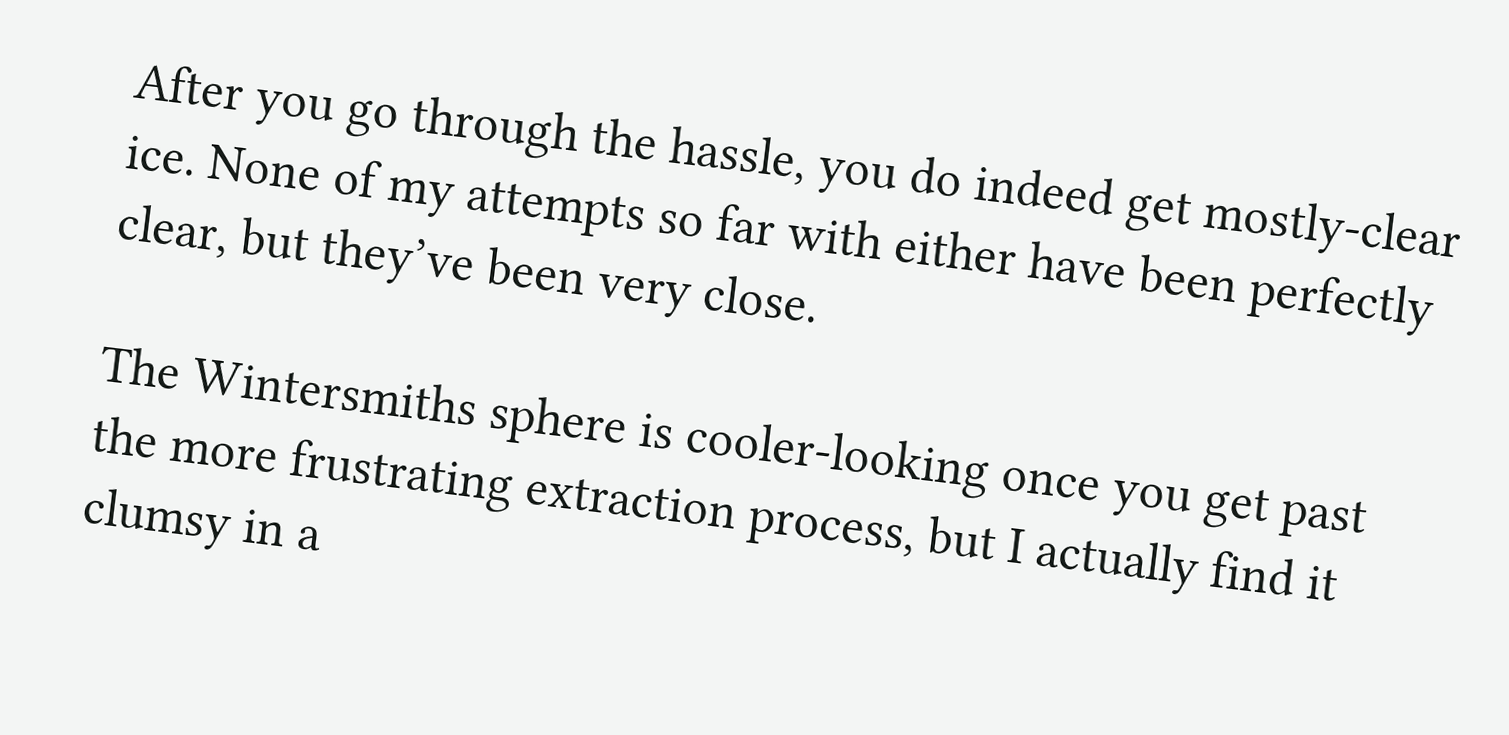After you go through the hassle, you do indeed get mostly-clear ice. None of my attempts so far with either have been perfectly clear, but they’ve been very close.

The Wintersmiths sphere is cooler-looking once you get past the more frustrating extraction process, but I actually find it clumsy in a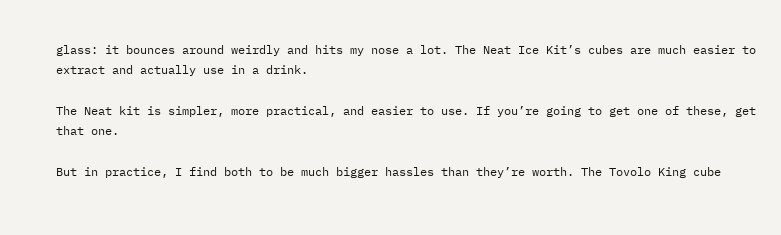glass: it bounces around weirdly and hits my nose a lot. The Neat Ice Kit’s cubes are much easier to extract and actually use in a drink.

The Neat kit is simpler, more practical, and easier to use. If you’re going to get one of these, get that one.

But in practice, I find both to be much bigger hassles than they’re worth. The Tovolo King cube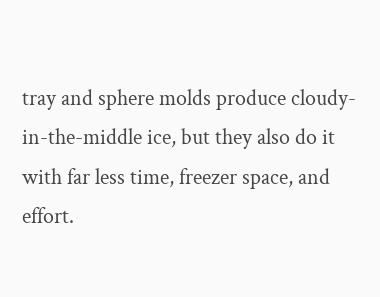tray and sphere molds produce cloudy-in-the-middle ice, but they also do it with far less time, freezer space, and effort.